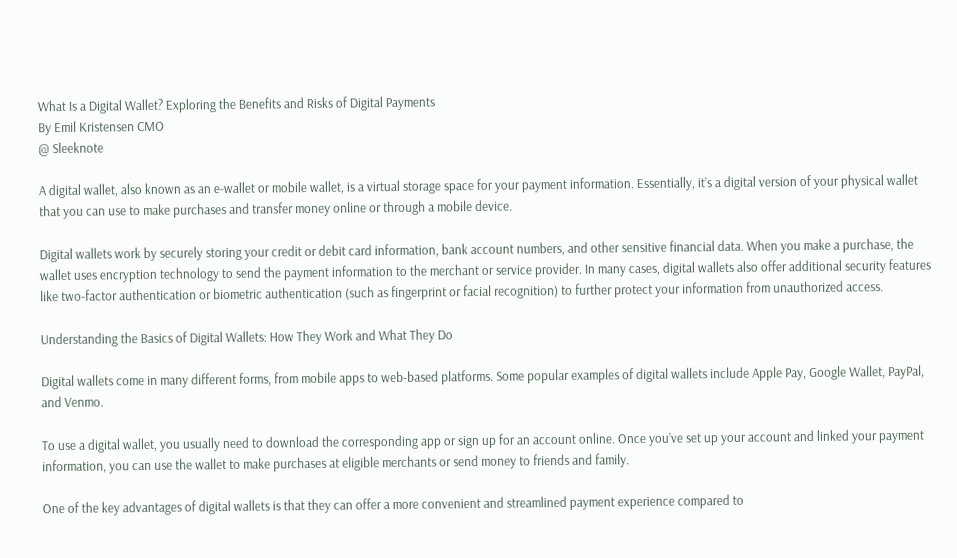What Is a Digital Wallet? Exploring the Benefits and Risks of Digital Payments
By Emil Kristensen CMO
@ Sleeknote

A digital wallet, also known as an e-wallet or mobile wallet, is a virtual storage space for your payment information. Essentially, it’s a digital version of your physical wallet that you can use to make purchases and transfer money online or through a mobile device.

Digital wallets work by securely storing your credit or debit card information, bank account numbers, and other sensitive financial data. When you make a purchase, the wallet uses encryption technology to send the payment information to the merchant or service provider. In many cases, digital wallets also offer additional security features like two-factor authentication or biometric authentication (such as fingerprint or facial recognition) to further protect your information from unauthorized access.

Understanding the Basics of Digital Wallets: How They Work and What They Do

Digital wallets come in many different forms, from mobile apps to web-based platforms. Some popular examples of digital wallets include Apple Pay, Google Wallet, PayPal, and Venmo.

To use a digital wallet, you usually need to download the corresponding app or sign up for an account online. Once you’ve set up your account and linked your payment information, you can use the wallet to make purchases at eligible merchants or send money to friends and family.

One of the key advantages of digital wallets is that they can offer a more convenient and streamlined payment experience compared to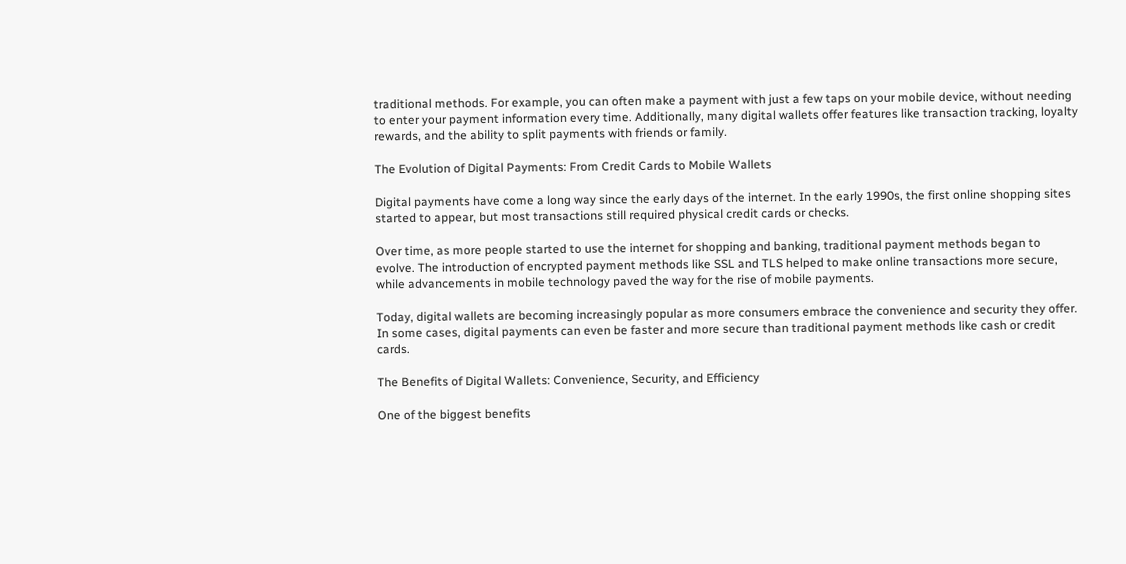traditional methods. For example, you can often make a payment with just a few taps on your mobile device, without needing to enter your payment information every time. Additionally, many digital wallets offer features like transaction tracking, loyalty rewards, and the ability to split payments with friends or family.

The Evolution of Digital Payments: From Credit Cards to Mobile Wallets

Digital payments have come a long way since the early days of the internet. In the early 1990s, the first online shopping sites started to appear, but most transactions still required physical credit cards or checks.

Over time, as more people started to use the internet for shopping and banking, traditional payment methods began to evolve. The introduction of encrypted payment methods like SSL and TLS helped to make online transactions more secure, while advancements in mobile technology paved the way for the rise of mobile payments.

Today, digital wallets are becoming increasingly popular as more consumers embrace the convenience and security they offer. In some cases, digital payments can even be faster and more secure than traditional payment methods like cash or credit cards.

The Benefits of Digital Wallets: Convenience, Security, and Efficiency

One of the biggest benefits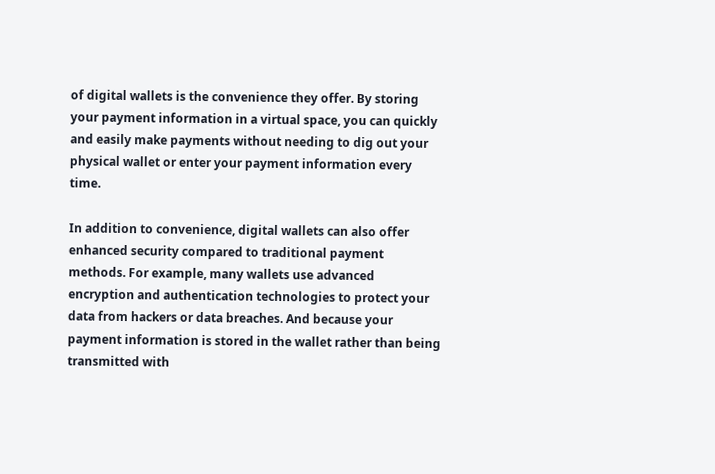of digital wallets is the convenience they offer. By storing your payment information in a virtual space, you can quickly and easily make payments without needing to dig out your physical wallet or enter your payment information every time.

In addition to convenience, digital wallets can also offer enhanced security compared to traditional payment methods. For example, many wallets use advanced encryption and authentication technologies to protect your data from hackers or data breaches. And because your payment information is stored in the wallet rather than being transmitted with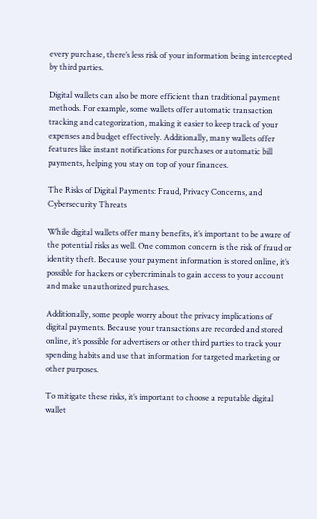every purchase, there’s less risk of your information being intercepted by third parties.

Digital wallets can also be more efficient than traditional payment methods. For example, some wallets offer automatic transaction tracking and categorization, making it easier to keep track of your expenses and budget effectively. Additionally, many wallets offer features like instant notifications for purchases or automatic bill payments, helping you stay on top of your finances.

The Risks of Digital Payments: Fraud, Privacy Concerns, and Cybersecurity Threats

While digital wallets offer many benefits, it’s important to be aware of the potential risks as well. One common concern is the risk of fraud or identity theft. Because your payment information is stored online, it’s possible for hackers or cybercriminals to gain access to your account and make unauthorized purchases.

Additionally, some people worry about the privacy implications of digital payments. Because your transactions are recorded and stored online, it’s possible for advertisers or other third parties to track your spending habits and use that information for targeted marketing or other purposes.

To mitigate these risks, it’s important to choose a reputable digital wallet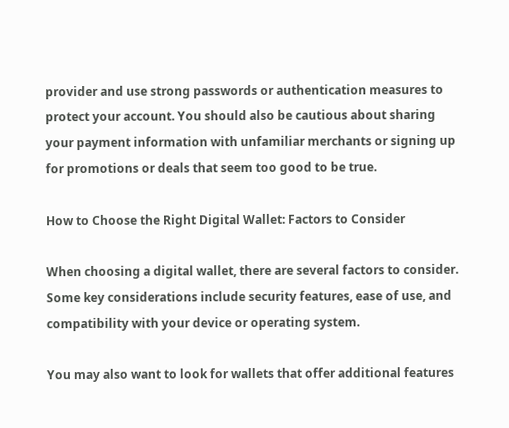provider and use strong passwords or authentication measures to protect your account. You should also be cautious about sharing your payment information with unfamiliar merchants or signing up for promotions or deals that seem too good to be true.

How to Choose the Right Digital Wallet: Factors to Consider

When choosing a digital wallet, there are several factors to consider. Some key considerations include security features, ease of use, and compatibility with your device or operating system.

You may also want to look for wallets that offer additional features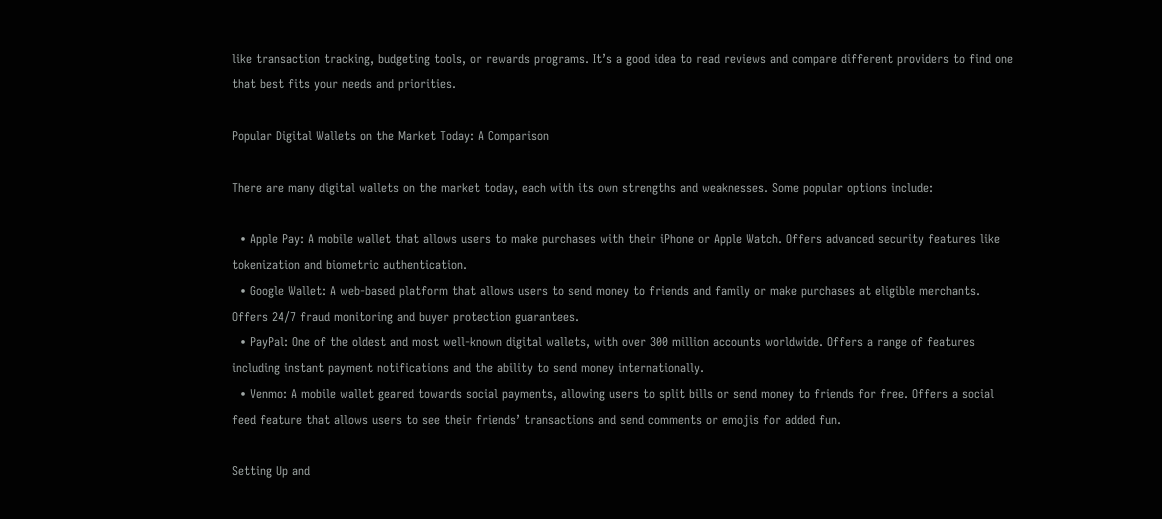like transaction tracking, budgeting tools, or rewards programs. It’s a good idea to read reviews and compare different providers to find one that best fits your needs and priorities.

Popular Digital Wallets on the Market Today: A Comparison

There are many digital wallets on the market today, each with its own strengths and weaknesses. Some popular options include:

  • Apple Pay: A mobile wallet that allows users to make purchases with their iPhone or Apple Watch. Offers advanced security features like tokenization and biometric authentication.
  • Google Wallet: A web-based platform that allows users to send money to friends and family or make purchases at eligible merchants. Offers 24/7 fraud monitoring and buyer protection guarantees.
  • PayPal: One of the oldest and most well-known digital wallets, with over 300 million accounts worldwide. Offers a range of features including instant payment notifications and the ability to send money internationally.
  • Venmo: A mobile wallet geared towards social payments, allowing users to split bills or send money to friends for free. Offers a social feed feature that allows users to see their friends’ transactions and send comments or emojis for added fun.

Setting Up and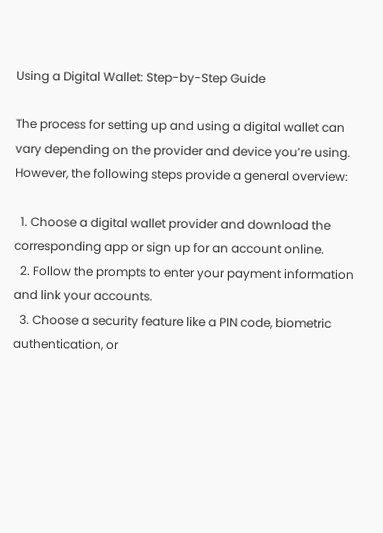Using a Digital Wallet: Step-by-Step Guide

The process for setting up and using a digital wallet can vary depending on the provider and device you’re using. However, the following steps provide a general overview:

  1. Choose a digital wallet provider and download the corresponding app or sign up for an account online.
  2. Follow the prompts to enter your payment information and link your accounts.
  3. Choose a security feature like a PIN code, biometric authentication, or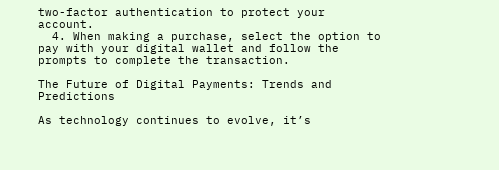two-factor authentication to protect your account.
  4. When making a purchase, select the option to pay with your digital wallet and follow the prompts to complete the transaction.

The Future of Digital Payments: Trends and Predictions

As technology continues to evolve, it’s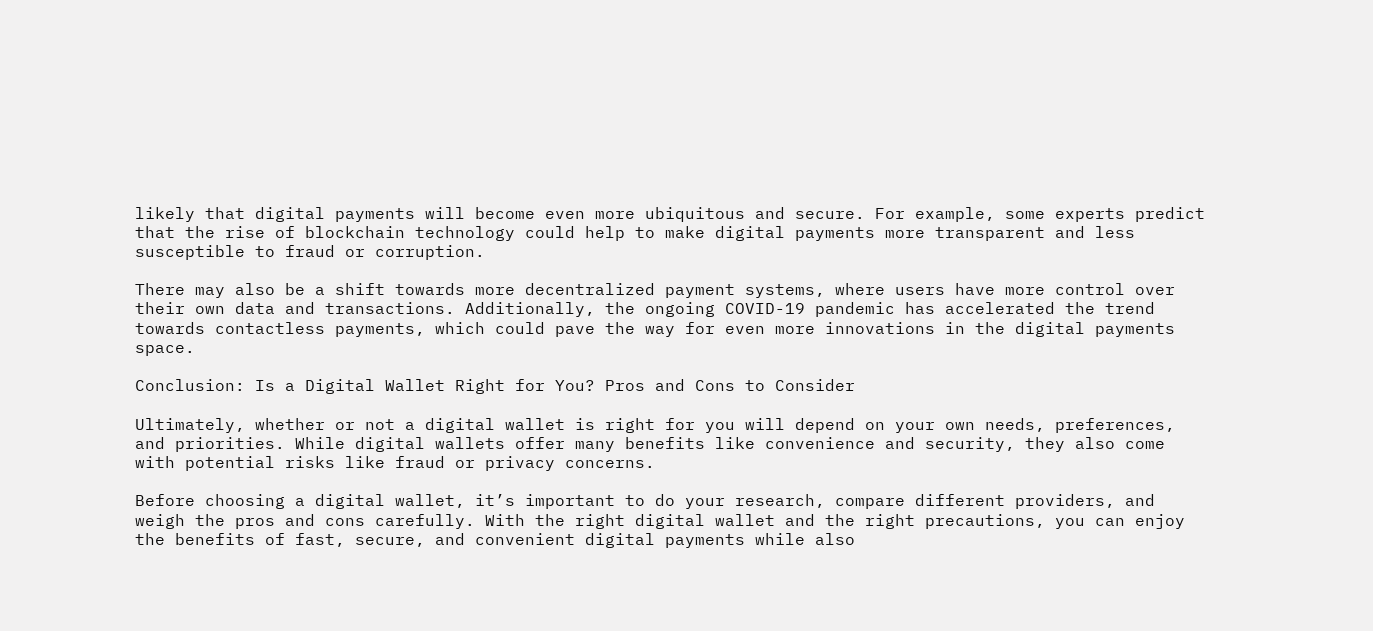likely that digital payments will become even more ubiquitous and secure. For example, some experts predict that the rise of blockchain technology could help to make digital payments more transparent and less susceptible to fraud or corruption.

There may also be a shift towards more decentralized payment systems, where users have more control over their own data and transactions. Additionally, the ongoing COVID-19 pandemic has accelerated the trend towards contactless payments, which could pave the way for even more innovations in the digital payments space.

Conclusion: Is a Digital Wallet Right for You? Pros and Cons to Consider

Ultimately, whether or not a digital wallet is right for you will depend on your own needs, preferences, and priorities. While digital wallets offer many benefits like convenience and security, they also come with potential risks like fraud or privacy concerns.

Before choosing a digital wallet, it’s important to do your research, compare different providers, and weigh the pros and cons carefully. With the right digital wallet and the right precautions, you can enjoy the benefits of fast, secure, and convenient digital payments while also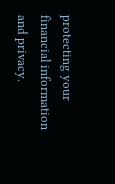protecting your financial information and privacy.